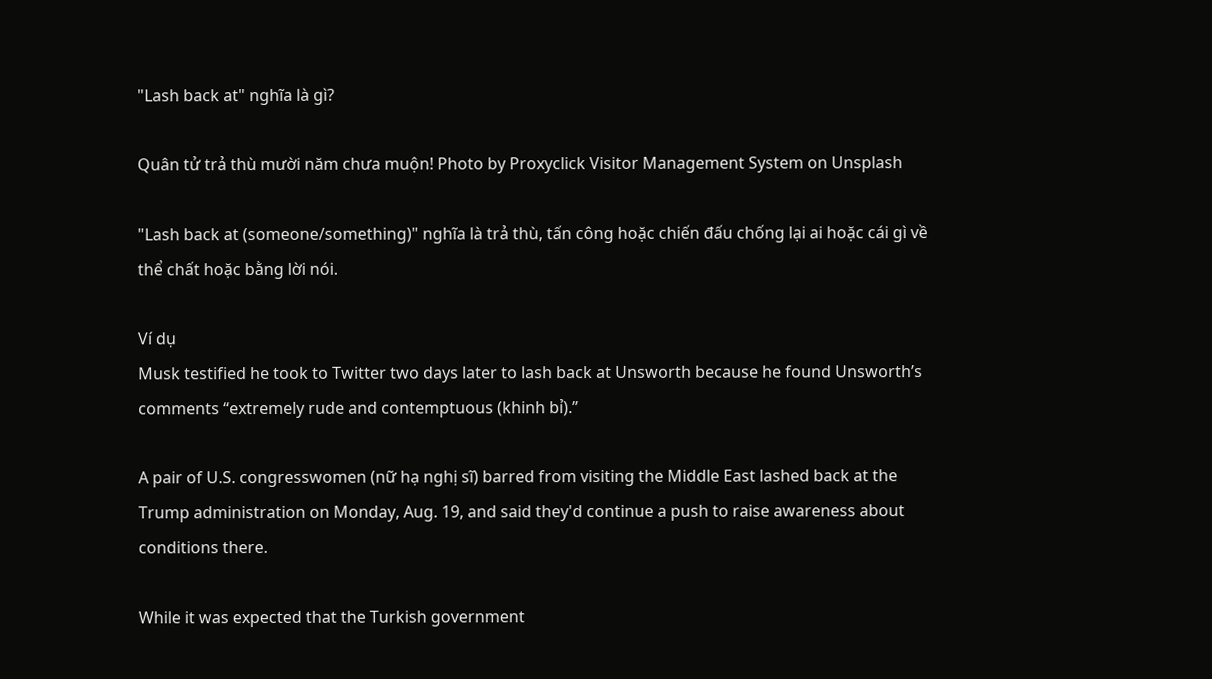"Lash back at" nghĩa là gì?

Quân tử trả thù mười năm chưa muộn! Photo by Proxyclick Visitor Management System on Unsplash

"Lash back at (someone/something)" nghĩa là trả thù, tấn công hoặc chiến đấu chống lại ai hoặc cái gì về thể chất hoặc bằng lời nói.

Ví dụ
Musk testified he took to Twitter two days later to lash back at Unsworth because he found Unsworth’s comments “extremely rude and contemptuous (khinh bỉ).”

A pair of U.S. congresswomen (nữ hạ nghị sĩ) barred from visiting the Middle East lashed back at the Trump administration on Monday, Aug. 19, and said they'd continue a push to raise awareness about conditions there.

While it was expected that the Turkish government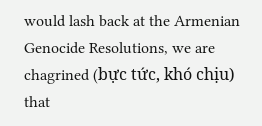would lash back at the Armenian Genocide Resolutions, we are chagrined (bực tức, khó chịu) that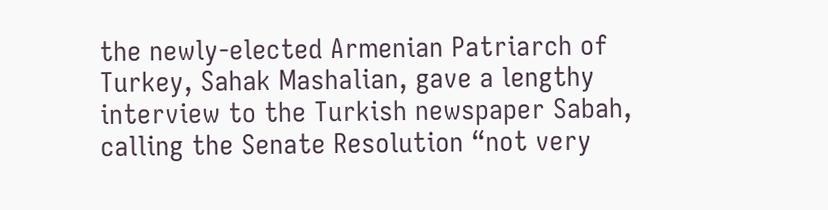the newly-elected Armenian Patriarch of Turkey, Sahak Mashalian, gave a lengthy interview to the Turkish newspaper Sabah, calling the Senate Resolution “not very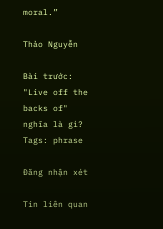moral.”

Thảo Nguyễn

Bài trước: "Live off the backs of" nghĩa là gì?
Tags: phrase

Đăng nhận xét

Tin liên quan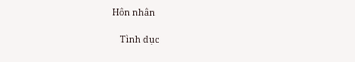Hôn nhân

    Tình dục